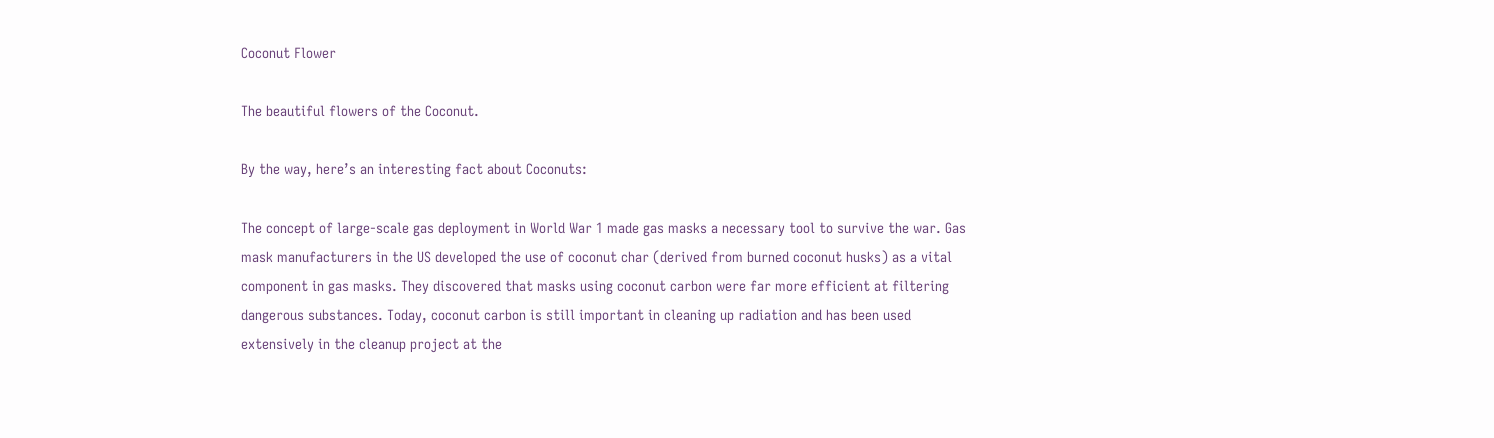Coconut Flower

The beautiful flowers of the Coconut.

By the way, here’s an interesting fact about Coconuts:

The concept of large-scale gas deployment in World War 1 made gas masks a necessary tool to survive the war. Gas mask manufacturers in the US developed the use of coconut char (derived from burned coconut husks) as a vital component in gas masks. They discovered that masks using coconut carbon were far more efficient at filtering dangerous substances. Today, coconut carbon is still important in cleaning up radiation and has been used extensively in the cleanup project at the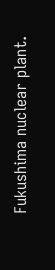Fukushima nuclear plant.